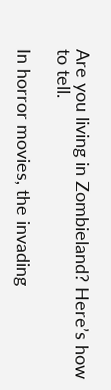Are you living in Zombieland? Here’s how to tell.

In horror movies, the invading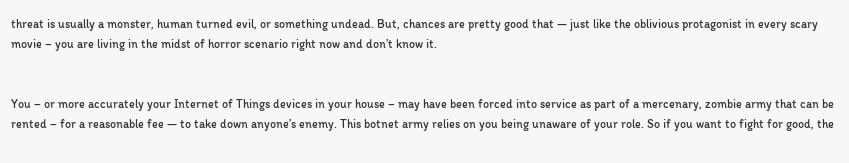threat is usually a monster, human turned evil, or something undead. But, chances are pretty good that — just like the oblivious protagonist in every scary movie – you are living in the midst of horror scenario right now and don’t know it.


You – or more accurately your Internet of Things devices in your house – may have been forced into service as part of a mercenary, zombie army that can be rented – for a reasonable fee — to take down anyone’s enemy. This botnet army relies on you being unaware of your role. So if you want to fight for good, the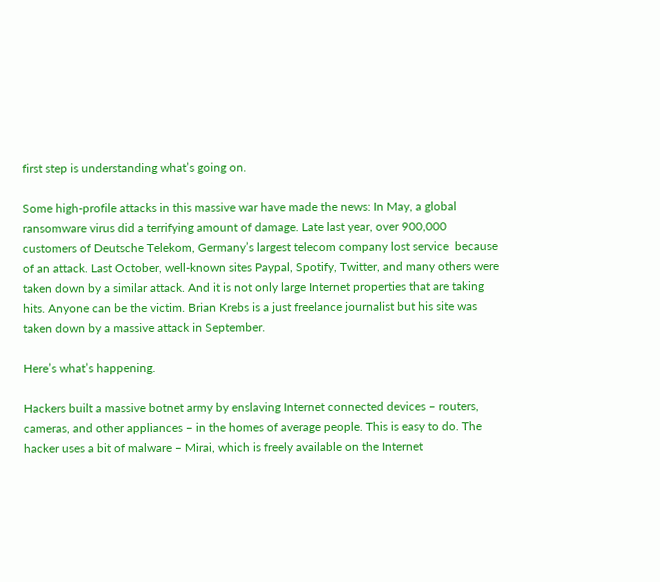first step is understanding what’s going on.

Some high-profile attacks in this massive war have made the news: In May, a global ransomware virus did a terrifying amount of damage. Late last year, over 900,000 customers of Deutsche Telekom, Germany’s largest telecom company lost service  because of an attack. Last October, well-known sites Paypal, Spotify, Twitter, and many others were taken down by a similar attack. And it is not only large Internet properties that are taking hits. Anyone can be the victim. Brian Krebs is a just freelance journalist but his site was taken down by a massive attack in September.

Here’s what’s happening.

Hackers built a massive botnet army by enslaving Internet connected devices – routers, cameras, and other appliances – in the homes of average people. This is easy to do. The hacker uses a bit of malware – Mirai, which is freely available on the Internet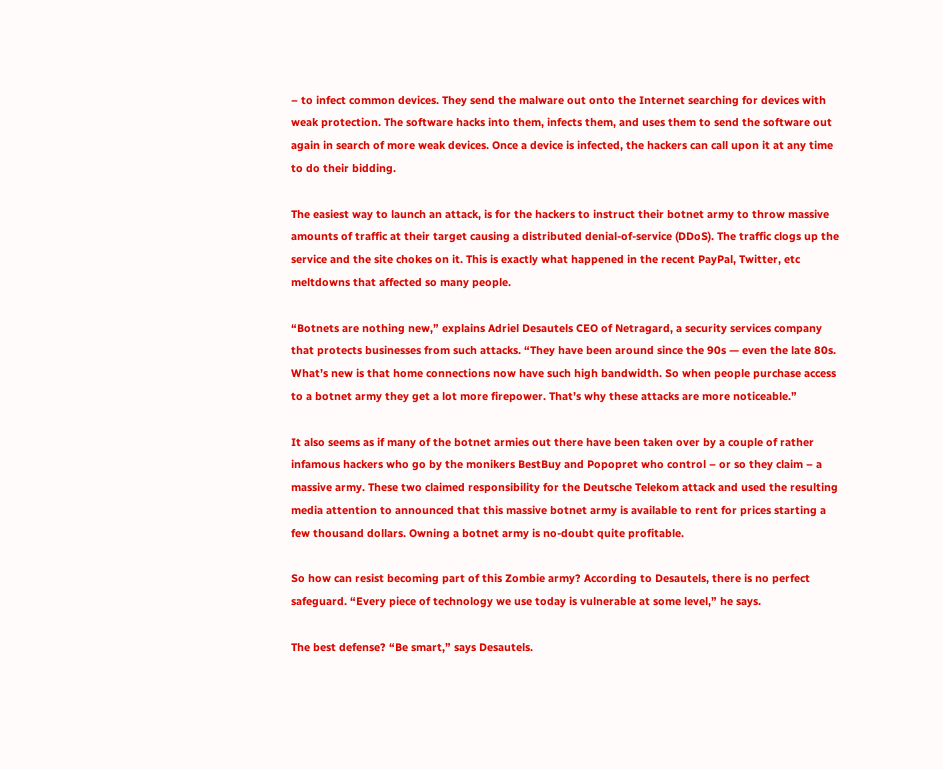– to infect common devices. They send the malware out onto the Internet searching for devices with weak protection. The software hacks into them, infects them, and uses them to send the software out again in search of more weak devices. Once a device is infected, the hackers can call upon it at any time to do their bidding.

The easiest way to launch an attack, is for the hackers to instruct their botnet army to throw massive amounts of traffic at their target causing a distributed denial-of-service (DDoS). The traffic clogs up the service and the site chokes on it. This is exactly what happened in the recent PayPal, Twitter, etc meltdowns that affected so many people.

“Botnets are nothing new,” explains Adriel Desautels CEO of Netragard, a security services company that protects businesses from such attacks. “They have been around since the 90s — even the late 80s. What’s new is that home connections now have such high bandwidth. So when people purchase access to a botnet army they get a lot more firepower. That’s why these attacks are more noticeable.”

It also seems as if many of the botnet armies out there have been taken over by a couple of rather infamous hackers who go by the monikers BestBuy and Popopret who control – or so they claim – a massive army. These two claimed responsibility for the Deutsche Telekom attack and used the resulting media attention to announced that this massive botnet army is available to rent for prices starting a few thousand dollars. Owning a botnet army is no-doubt quite profitable.

So how can resist becoming part of this Zombie army? According to Desautels, there is no perfect safeguard. “Every piece of technology we use today is vulnerable at some level,” he says.

The best defense? “Be smart,” says Desautels.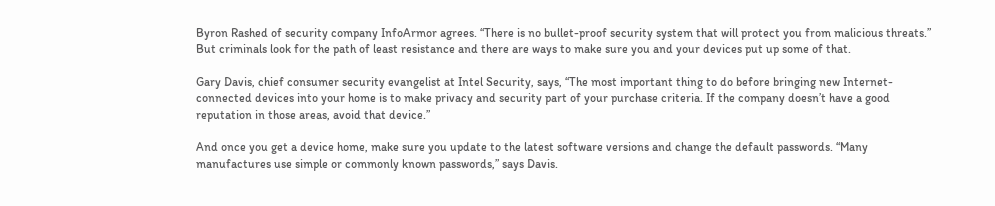Byron Rashed of security company InfoArmor agrees. “There is no bullet-proof security system that will protect you from malicious threats.” But criminals look for the path of least resistance and there are ways to make sure you and your devices put up some of that.

Gary Davis, chief consumer security evangelist at Intel Security, says, “The most important thing to do before bringing new Internet-connected devices into your home is to make privacy and security part of your purchase criteria. If the company doesn’t have a good reputation in those areas, avoid that device.”

And once you get a device home, make sure you update to the latest software versions and change the default passwords. “Many manufactures use simple or commonly known passwords,” says Davis.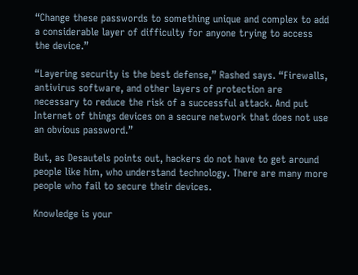“Change these passwords to something unique and complex to add a considerable layer of difficulty for anyone trying to access the device.”

“Layering security is the best defense,” Rashed says. “Firewalls, antivirus software, and other layers of protection are necessary to reduce the risk of a successful attack. And put Internet of things devices on a secure network that does not use an obvious password.”

But, as Desautels points out, hackers do not have to get around people like him, who understand technology. There are many more people who fail to secure their devices.

Knowledge is your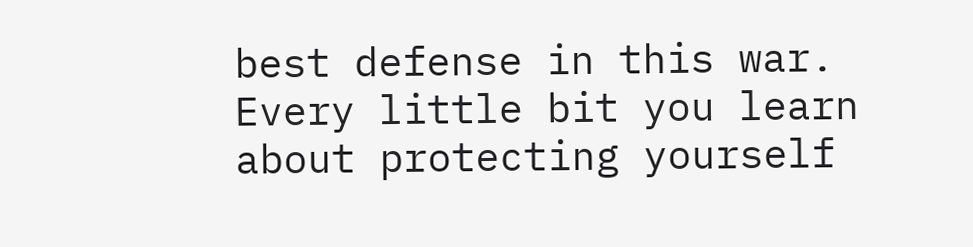best defense in this war. Every little bit you learn about protecting yourself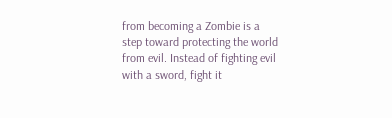from becoming a Zombie is a step toward protecting the world from evil. Instead of fighting evil with a sword, fight it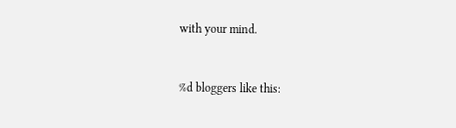with your mind.


%d bloggers like this: